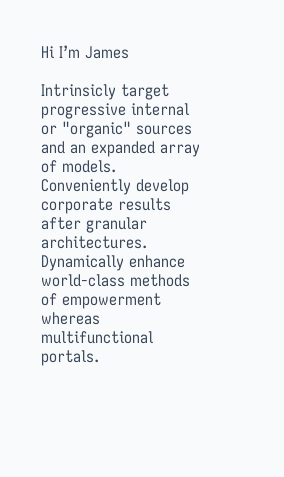Hi I’m James

Intrinsicly target progressive internal or "organic" sources and an expanded array of models. Conveniently develop corporate results after granular architectures. Dynamically enhance world-class methods of empowerment whereas multifunctional portals.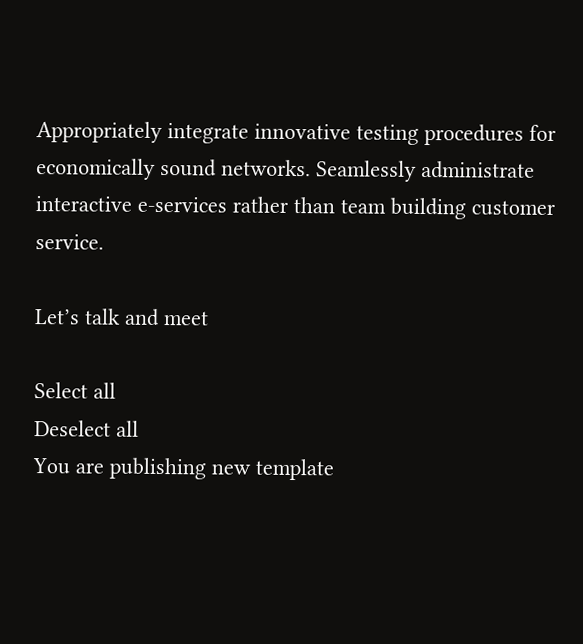Appropriately integrate innovative testing procedures for economically sound networks. Seamlessly administrate interactive e-services rather than team building customer service.

Let’s talk and meet

Select all
Deselect all
You are publishing new template